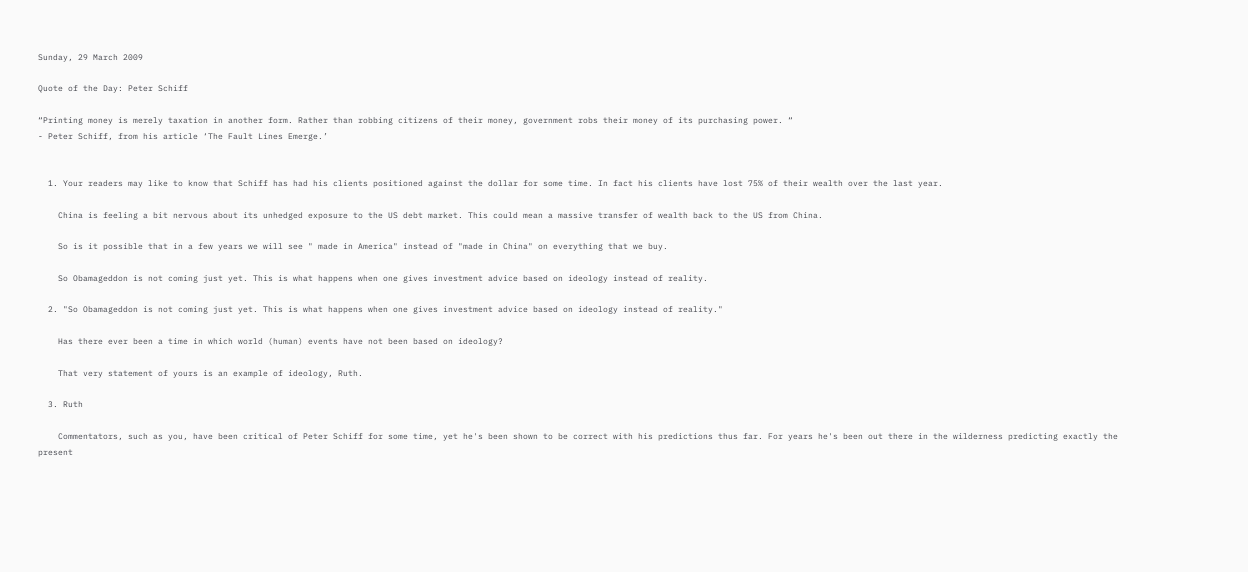Sunday, 29 March 2009

Quote of the Day: Peter Schiff

“Printing money is merely taxation in another form. Rather than robbing citizens of their money, government robs their money of its purchasing power. “
- Peter Schiff, from his article ‘The Fault Lines Emerge.’


  1. Your readers may like to know that Schiff has had his clients positioned against the dollar for some time. In fact his clients have lost 75% of their wealth over the last year.

    China is feeling a bit nervous about its unhedged exposure to the US debt market. This could mean a massive transfer of wealth back to the US from China.

    So is it possible that in a few years we will see " made in America" instead of "made in China" on everything that we buy.

    So Obamageddon is not coming just yet. This is what happens when one gives investment advice based on ideology instead of reality.

  2. "So Obamageddon is not coming just yet. This is what happens when one gives investment advice based on ideology instead of reality."

    Has there ever been a time in which world (human) events have not been based on ideology?

    That very statement of yours is an example of ideology, Ruth.

  3. Ruth

    Commentators, such as you, have been critical of Peter Schiff for some time, yet he's been shown to be correct with his predictions thus far. For years he's been out there in the wilderness predicting exactly the present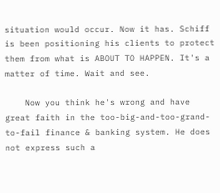situation would occur. Now it has. Schiff is been positioning his clients to protect them from what is ABOUT TO HAPPEN. It's a matter of time. Wait and see.

    Now you think he's wrong and have great faith in the too-big-and-too-grand-to-fail finance & banking system. He does not express such a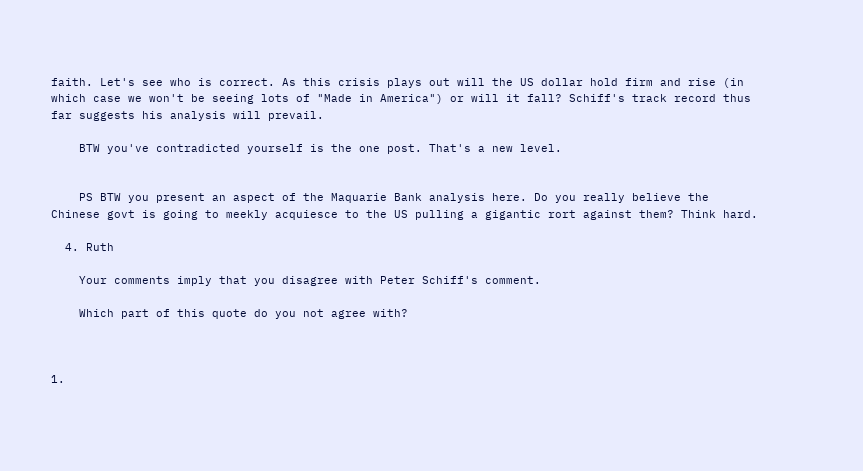faith. Let's see who is correct. As this crisis plays out will the US dollar hold firm and rise (in which case we won't be seeing lots of "Made in America") or will it fall? Schiff's track record thus far suggests his analysis will prevail.

    BTW you've contradicted yourself is the one post. That's a new level.


    PS BTW you present an aspect of the Maquarie Bank analysis here. Do you really believe the Chinese govt is going to meekly acquiesce to the US pulling a gigantic rort against them? Think hard.

  4. Ruth

    Your comments imply that you disagree with Peter Schiff's comment.

    Which part of this quote do you not agree with?



1.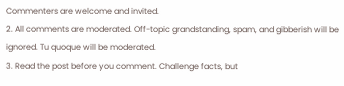Commenters are welcome and invited.
2. All comments are moderated. Off-topic grandstanding, spam, and gibberish will be ignored. Tu quoque will be moderated.
3. Read the post before you comment. Challenge facts, but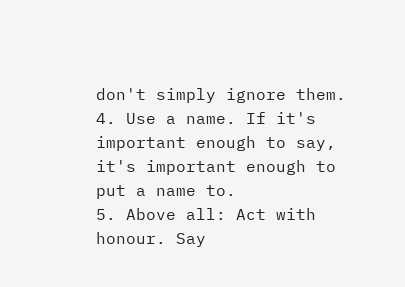don't simply ignore them.
4. Use a name. If it's important enough to say, it's important enough to put a name to.
5. Above all: Act with honour. Say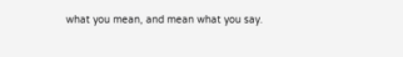what you mean, and mean what you say.